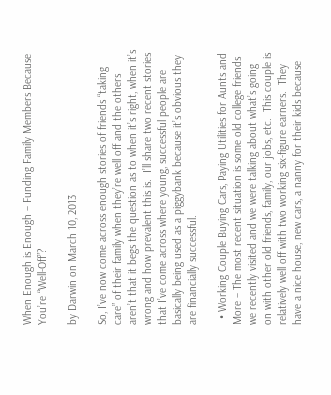When Enough is Enough – Funding Family Members Because You’re “Well-Off”?

by Darwin on March 10, 2013

So, I’ve now come across enough stories of friends “taking care” of their family when they’re well off and the others aren’t that it begs the question as to when it’s right, when it’s wrong and how prevalent this is.  I’ll share two recent stories that I’ve come across where young, successful people are basically being used as a piggybank because it’s obvious they are financially successful.

  • Working Couple Buying Cars, Paying Utilities for Aunts and More – The most recent situation is some old college friends we recently visited and we were talking about what’s going on with other old friends, family, our jobs, etc.  This couple is relatively well off with two working six-figure earners.  They have a nice house, new cars, a nanny for their kids because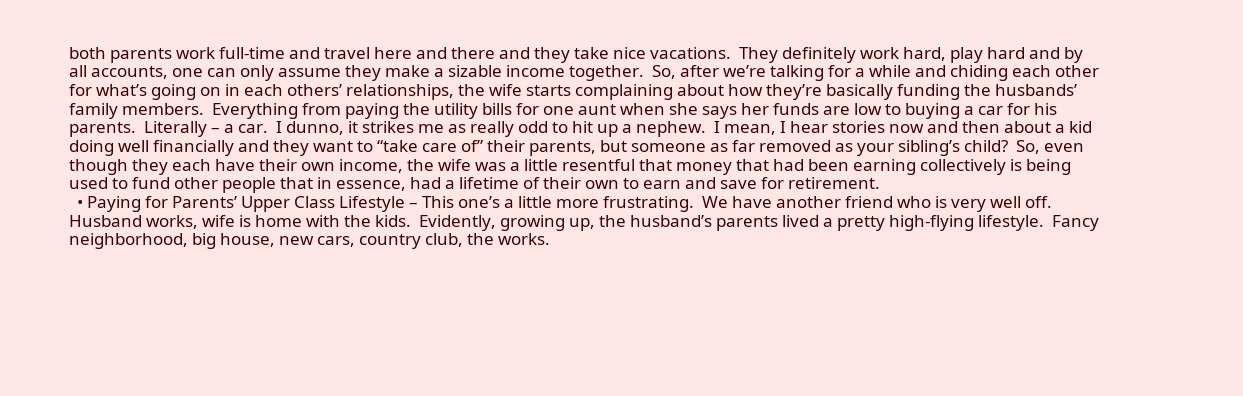both parents work full-time and travel here and there and they take nice vacations.  They definitely work hard, play hard and by all accounts, one can only assume they make a sizable income together.  So, after we’re talking for a while and chiding each other for what’s going on in each others’ relationships, the wife starts complaining about how they’re basically funding the husbands’ family members.  Everything from paying the utility bills for one aunt when she says her funds are low to buying a car for his parents.  Literally – a car.  I dunno, it strikes me as really odd to hit up a nephew.  I mean, I hear stories now and then about a kid doing well financially and they want to “take care of” their parents, but someone as far removed as your sibling’s child?  So, even though they each have their own income, the wife was a little resentful that money that had been earning collectively is being used to fund other people that in essence, had a lifetime of their own to earn and save for retirement.
  • Paying for Parents’ Upper Class Lifestyle – This one’s a little more frustrating.  We have another friend who is very well off.  Husband works, wife is home with the kids.  Evidently, growing up, the husband’s parents lived a pretty high-flying lifestyle.  Fancy neighborhood, big house, new cars, country club, the works.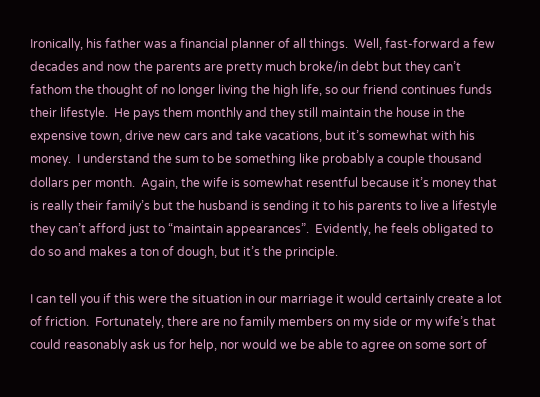Ironically, his father was a financial planner of all things.  Well, fast-forward a few decades and now the parents are pretty much broke/in debt but they can’t fathom the thought of no longer living the high life, so our friend continues funds their lifestyle.  He pays them monthly and they still maintain the house in the expensive town, drive new cars and take vacations, but it’s somewhat with his money.  I understand the sum to be something like probably a couple thousand dollars per month.  Again, the wife is somewhat resentful because it’s money that is really their family’s but the husband is sending it to his parents to live a lifestyle they can’t afford just to “maintain appearances”.  Evidently, he feels obligated to do so and makes a ton of dough, but it’s the principle.

I can tell you if this were the situation in our marriage it would certainly create a lot of friction.  Fortunately, there are no family members on my side or my wife’s that could reasonably ask us for help, nor would we be able to agree on some sort of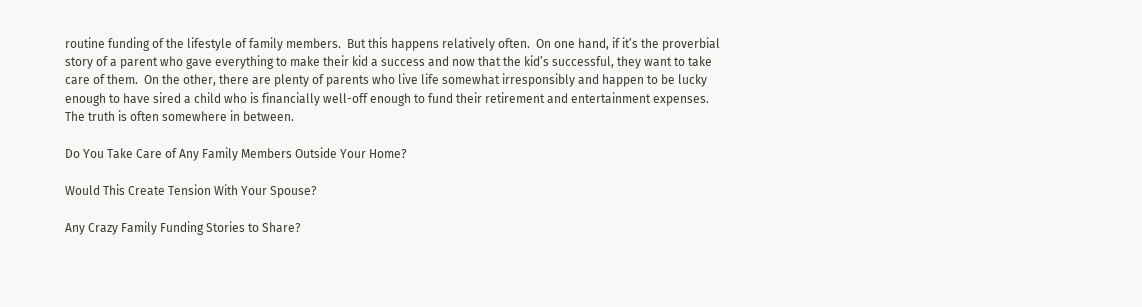routine funding of the lifestyle of family members.  But this happens relatively often.  On one hand, if it’s the proverbial story of a parent who gave everything to make their kid a success and now that the kid’s successful, they want to take care of them.  On the other, there are plenty of parents who live life somewhat irresponsibly and happen to be lucky enough to have sired a child who is financially well-off enough to fund their retirement and entertainment expenses.  The truth is often somewhere in between.

Do You Take Care of Any Family Members Outside Your Home?

Would This Create Tension With Your Spouse?

Any Crazy Family Funding Stories to Share?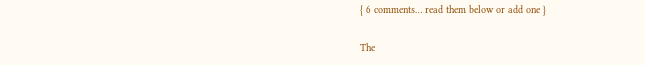{ 6 comments… read them below or add one }

The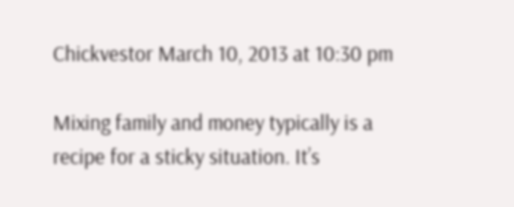Chickvestor March 10, 2013 at 10:30 pm

Mixing family and money typically is a recipe for a sticky situation. It’s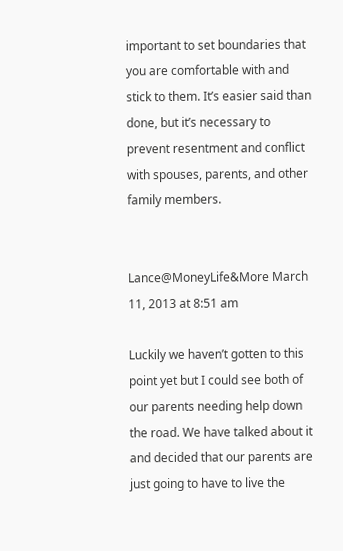important to set boundaries that you are comfortable with and stick to them. It’s easier said than done, but it’s necessary to prevent resentment and conflict with spouses, parents, and other family members.


Lance@MoneyLife&More March 11, 2013 at 8:51 am

Luckily we haven’t gotten to this point yet but I could see both of our parents needing help down the road. We have talked about it and decided that our parents are just going to have to live the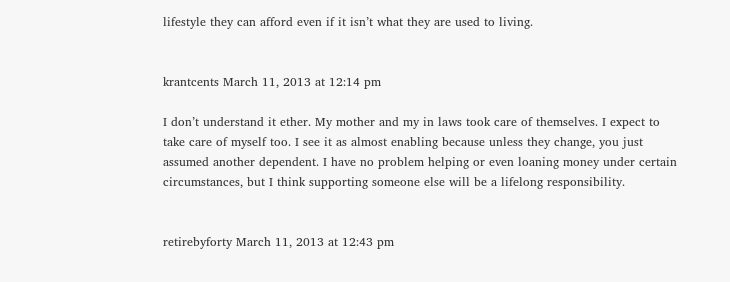lifestyle they can afford even if it isn’t what they are used to living.


krantcents March 11, 2013 at 12:14 pm

I don’t understand it ether. My mother and my in laws took care of themselves. I expect to take care of myself too. I see it as almost enabling because unless they change, you just assumed another dependent. I have no problem helping or even loaning money under certain circumstances, but I think supporting someone else will be a lifelong responsibility.


retirebyforty March 11, 2013 at 12:43 pm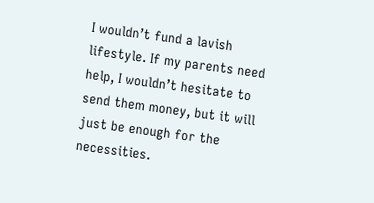I wouldn’t fund a lavish lifestyle. If my parents need help, I wouldn’t hesitate to send them money, but it will just be enough for the necessities.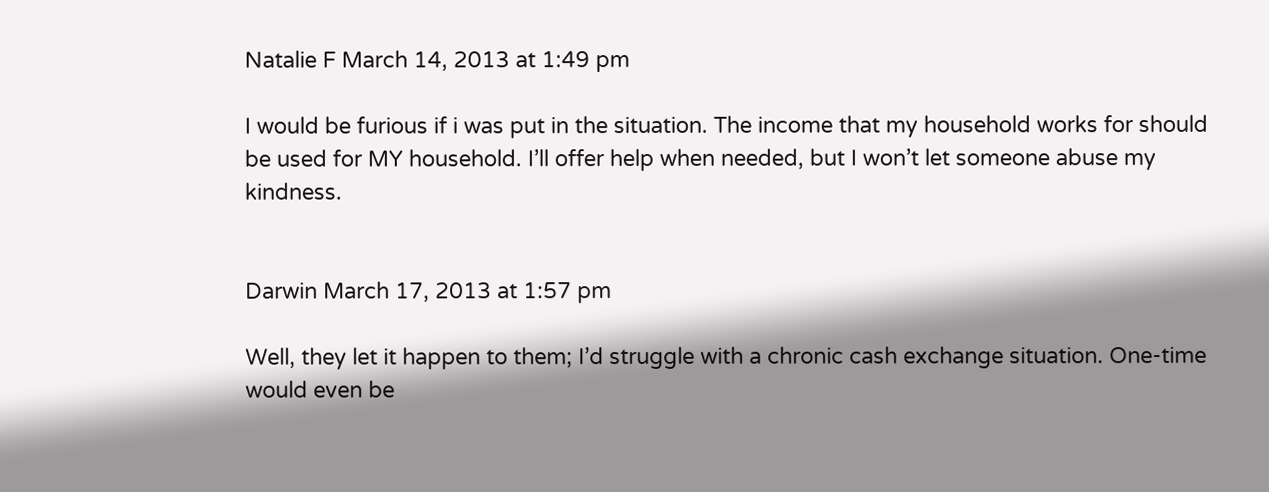Natalie F March 14, 2013 at 1:49 pm

I would be furious if i was put in the situation. The income that my household works for should be used for MY household. I’ll offer help when needed, but I won’t let someone abuse my kindness.


Darwin March 17, 2013 at 1:57 pm

Well, they let it happen to them; I’d struggle with a chronic cash exchange situation. One-time would even be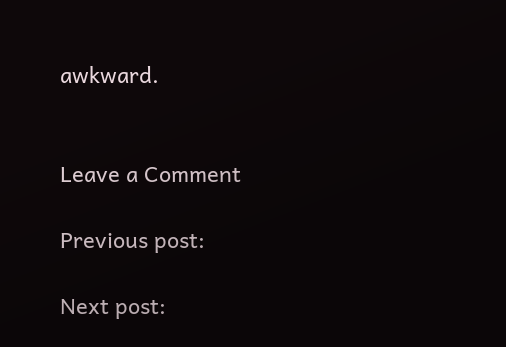awkward.


Leave a Comment

Previous post:

Next post: